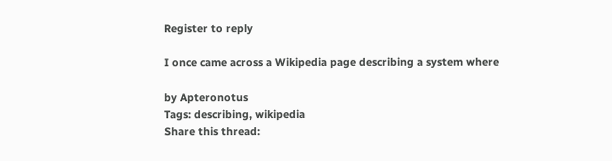Register to reply

I once came across a Wikipedia page describing a system where

by Apteronotus
Tags: describing, wikipedia
Share this thread: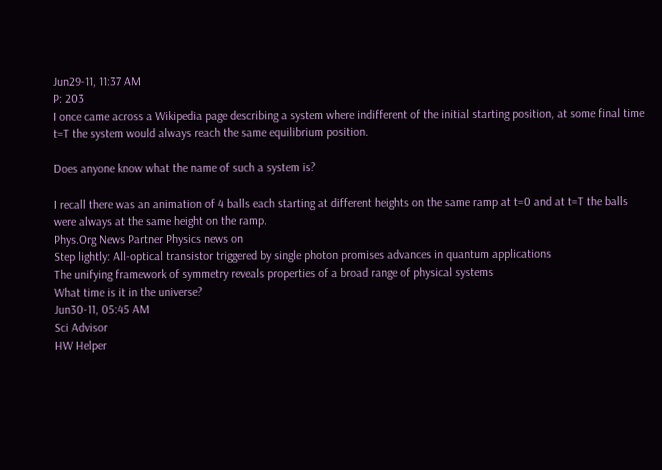Jun29-11, 11:37 AM
P: 203
I once came across a Wikipedia page describing a system where indifferent of the initial starting position, at some final time t=T the system would always reach the same equilibrium position.

Does anyone know what the name of such a system is?

I recall there was an animation of 4 balls each starting at different heights on the same ramp at t=0 and at t=T the balls were always at the same height on the ramp.
Phys.Org News Partner Physics news on
Step lightly: All-optical transistor triggered by single photon promises advances in quantum applications
The unifying framework of symmetry reveals properties of a broad range of physical systems
What time is it in the universe?
Jun30-11, 05:45 AM
Sci Advisor
HW Helper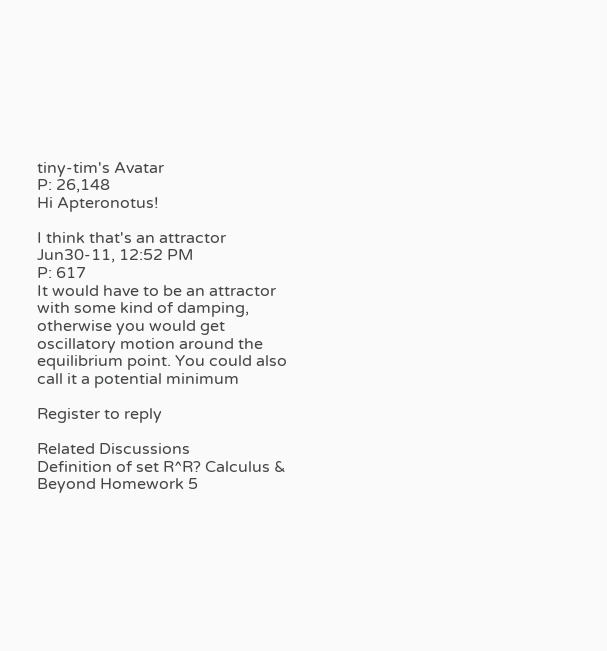tiny-tim's Avatar
P: 26,148
Hi Apteronotus!

I think that's an attractor
Jun30-11, 12:52 PM
P: 617
It would have to be an attractor with some kind of damping, otherwise you would get oscillatory motion around the equilibrium point. You could also call it a potential minimum

Register to reply

Related Discussions
Definition of set R^R? Calculus & Beyond Homework 5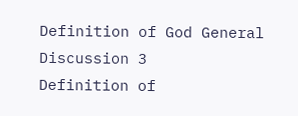Definition of God General Discussion 3
Definition of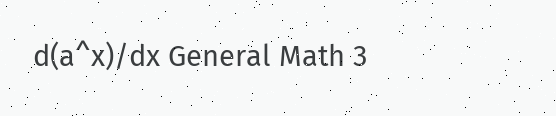d(a^x)/dx General Math 3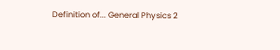Definition of... General Physics 2